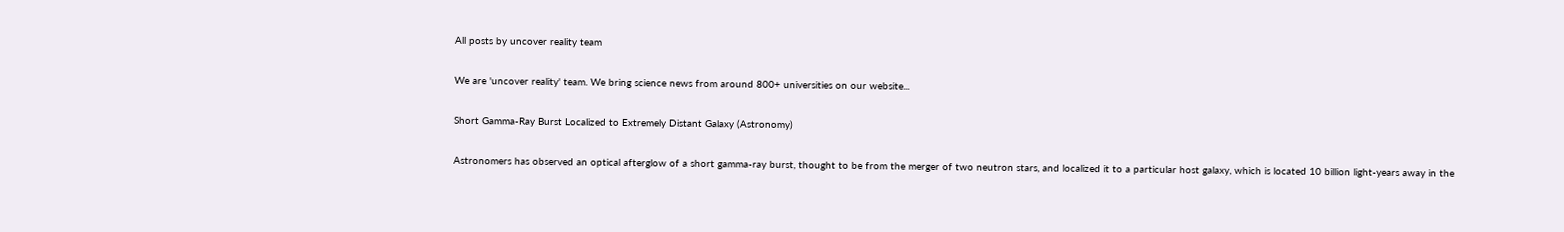All posts by uncover reality team

We are 'uncover reality' team. We bring science news from around 800+ universities on our website...

Short Gamma-Ray Burst Localized to Extremely Distant Galaxy (Astronomy)

Astronomers has observed an optical afterglow of a short gamma-ray burst, thought to be from the merger of two neutron stars, and localized it to a particular host galaxy, which is located 10 billion light-years away in the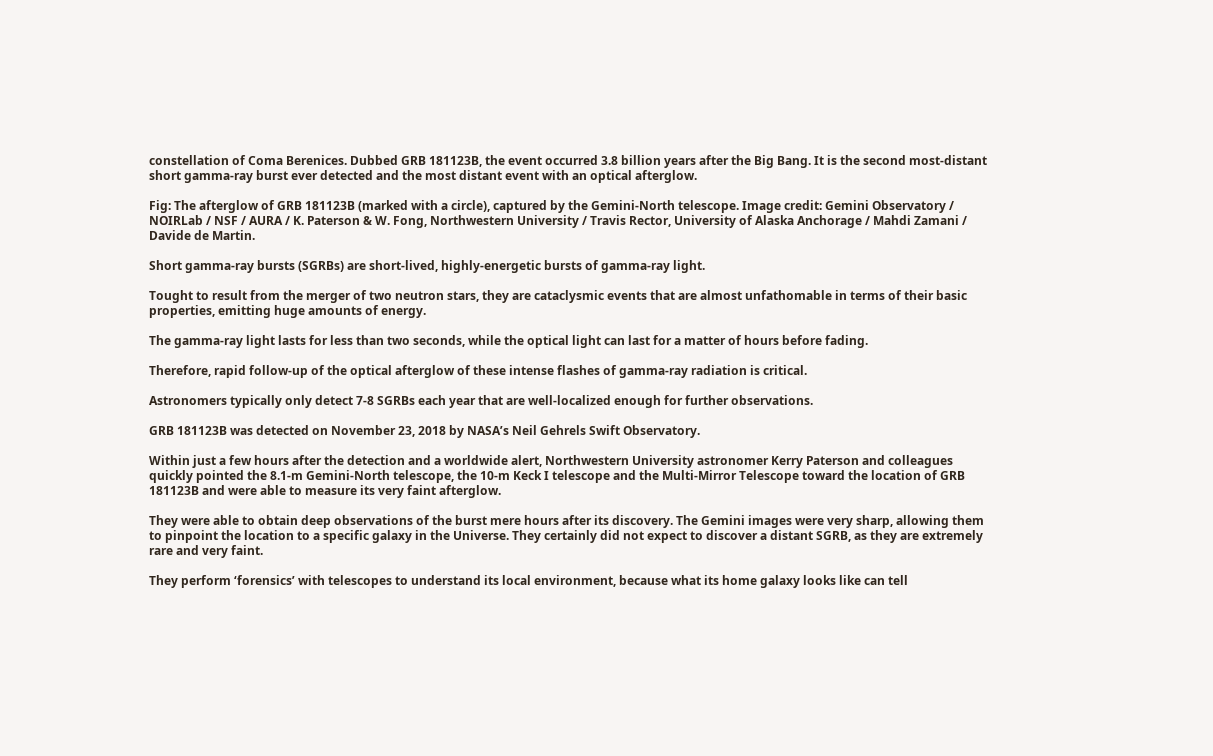constellation of Coma Berenices. Dubbed GRB 181123B, the event occurred 3.8 billion years after the Big Bang. It is the second most-distant short gamma-ray burst ever detected and the most distant event with an optical afterglow.

Fig: The afterglow of GRB 181123B (marked with a circle), captured by the Gemini-North telescope. Image credit: Gemini Observatory / NOIRLab / NSF / AURA / K. Paterson & W. Fong, Northwestern University / Travis Rector, University of Alaska Anchorage / Mahdi Zamani / Davide de Martin.

Short gamma-ray bursts (SGRBs) are short-lived, highly-energetic bursts of gamma-ray light.

Tought to result from the merger of two neutron stars, they are cataclysmic events that are almost unfathomable in terms of their basic properties, emitting huge amounts of energy.

The gamma-ray light lasts for less than two seconds, while the optical light can last for a matter of hours before fading.

Therefore, rapid follow-up of the optical afterglow of these intense flashes of gamma-ray radiation is critical.

Astronomers typically only detect 7-8 SGRBs each year that are well-localized enough for further observations.

GRB 181123B was detected on November 23, 2018 by NASA’s Neil Gehrels Swift Observatory.

Within just a few hours after the detection and a worldwide alert, Northwestern University astronomer Kerry Paterson and colleagues quickly pointed the 8.1-m Gemini-North telescope, the 10-m Keck I telescope and the Multi-Mirror Telescope toward the location of GRB 181123B and were able to measure its very faint afterglow.

They were able to obtain deep observations of the burst mere hours after its discovery. The Gemini images were very sharp, allowing them to pinpoint the location to a specific galaxy in the Universe. They certainly did not expect to discover a distant SGRB, as they are extremely rare and very faint.

They perform ‘forensics’ with telescopes to understand its local environment, because what its home galaxy looks like can tell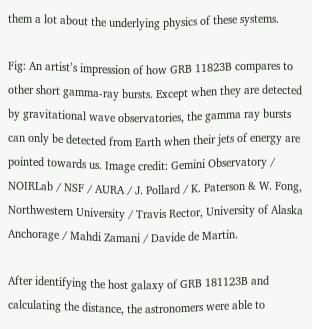them a lot about the underlying physics of these systems.

Fig: An artist’s impression of how GRB 11823B compares to other short gamma-ray bursts. Except when they are detected by gravitational wave observatories, the gamma ray bursts can only be detected from Earth when their jets of energy are pointed towards us. Image credit: Gemini Observatory / NOIRLab / NSF / AURA / J. Pollard / K. Paterson & W. Fong, Northwestern University / Travis Rector, University of Alaska Anchorage / Mahdi Zamani / Davide de Martin.

After identifying the host galaxy of GRB 181123B and calculating the distance, the astronomers were able to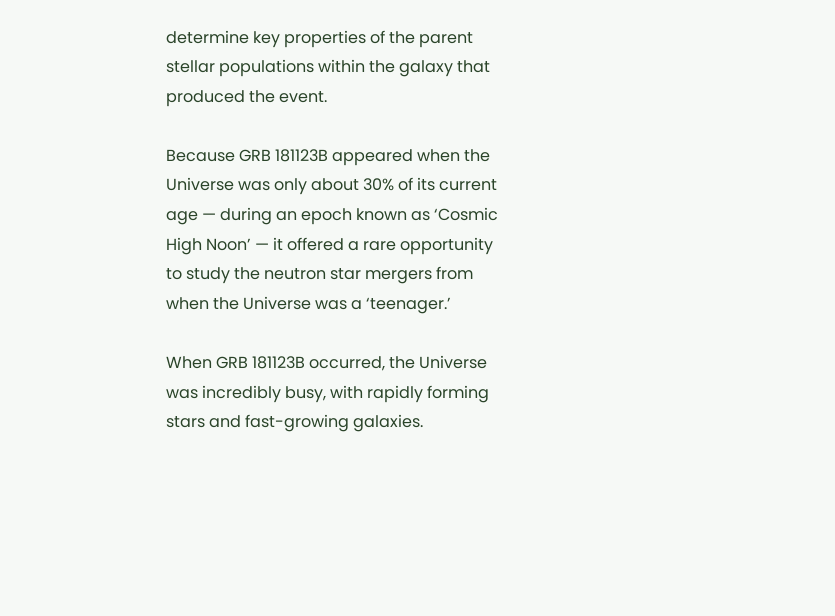determine key properties of the parent stellar populations within the galaxy that produced the event.

Because GRB 181123B appeared when the Universe was only about 30% of its current age — during an epoch known as ‘Cosmic High Noon’ — it offered a rare opportunity to study the neutron star mergers from when the Universe was a ‘teenager.’

When GRB 181123B occurred, the Universe was incredibly busy, with rapidly forming stars and fast-growing galaxies.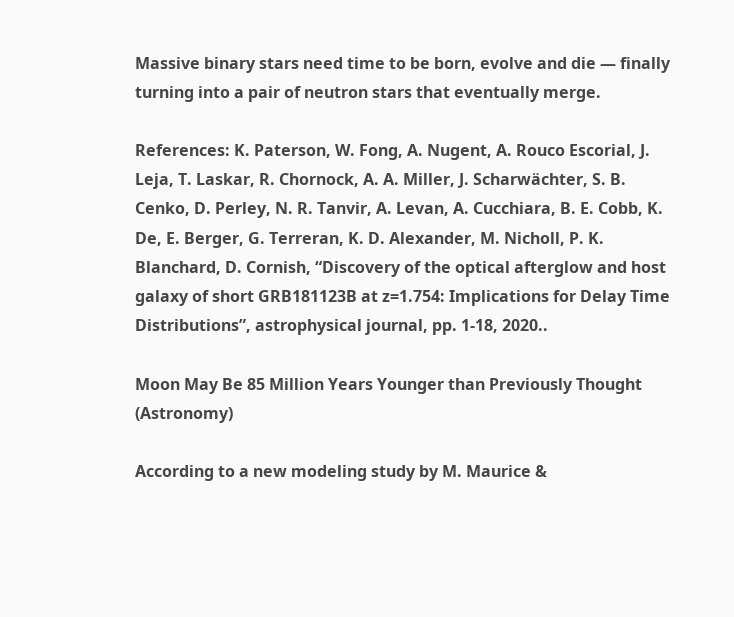Massive binary stars need time to be born, evolve and die — finally turning into a pair of neutron stars that eventually merge.

References: K. Paterson, W. Fong, A. Nugent, A. Rouco Escorial, J. Leja, T. Laskar, R. Chornock, A. A. Miller, J. Scharwächter, S. B. Cenko, D. Perley, N. R. Tanvir, A. Levan, A. Cucchiara, B. E. Cobb, K. De, E. Berger, G. Terreran, K. D. Alexander, M. Nicholl, P. K. Blanchard, D. Cornish, “Discovery of the optical afterglow and host galaxy of short GRB181123B at z=1.754: Implications for Delay Time Distributions”, astrophysical journal, pp. 1-18, 2020..

Moon May Be 85 Million Years Younger than Previously Thought (Astronomy)

According to a new modeling study by M. Maurice &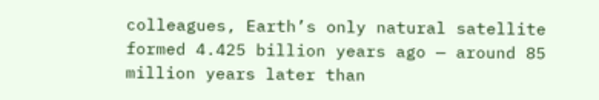colleagues, Earth’s only natural satellite formed 4.425 billion years ago — around 85 million years later than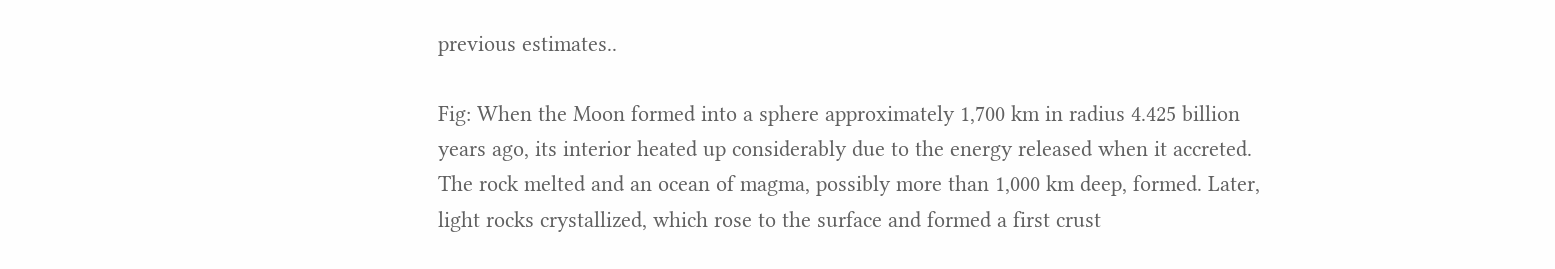previous estimates..

Fig: When the Moon formed into a sphere approximately 1,700 km in radius 4.425 billion years ago, its interior heated up considerably due to the energy released when it accreted. The rock melted and an ocean of magma, possibly more than 1,000 km deep, formed. Later, light rocks crystallized, which rose to the surface and formed a first crust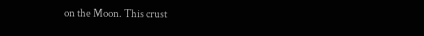on the Moon. This crust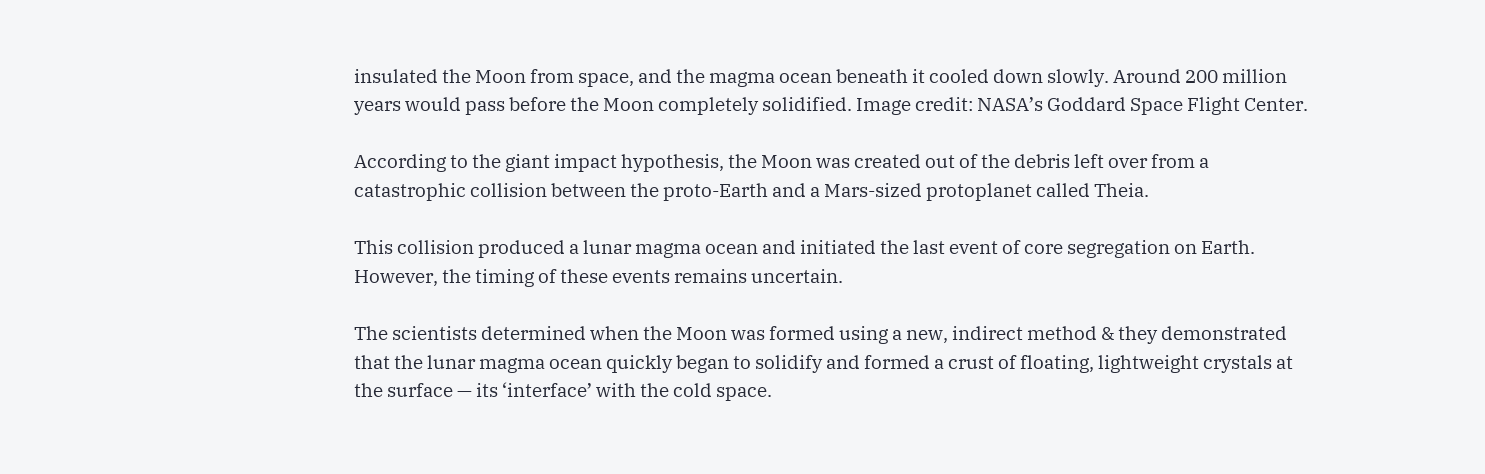insulated the Moon from space, and the magma ocean beneath it cooled down slowly. Around 200 million years would pass before the Moon completely solidified. Image credit: NASA’s Goddard Space Flight Center.

According to the giant impact hypothesis, the Moon was created out of the debris left over from a catastrophic collision between the proto-Earth and a Mars-sized protoplanet called Theia.

This collision produced a lunar magma ocean and initiated the last event of core segregation on Earth. However, the timing of these events remains uncertain.

The scientists determined when the Moon was formed using a new, indirect method & they demonstrated that the lunar magma ocean quickly began to solidify and formed a crust of floating, lightweight crystals at the surface — its ‘interface’ with the cold space.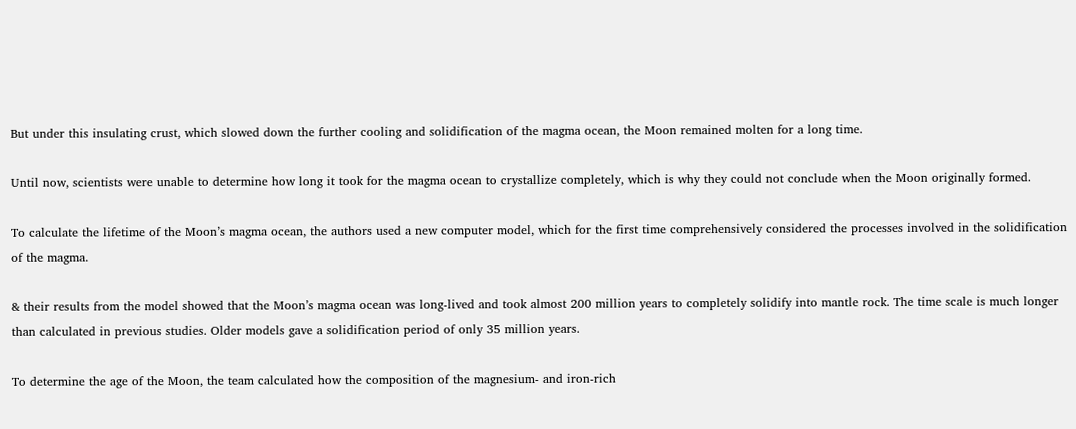But under this insulating crust, which slowed down the further cooling and solidification of the magma ocean, the Moon remained molten for a long time.

Until now, scientists were unable to determine how long it took for the magma ocean to crystallize completely, which is why they could not conclude when the Moon originally formed.

To calculate the lifetime of the Moon’s magma ocean, the authors used a new computer model, which for the first time comprehensively considered the processes involved in the solidification of the magma.

& their results from the model showed that the Moon’s magma ocean was long-lived and took almost 200 million years to completely solidify into mantle rock. The time scale is much longer than calculated in previous studies. Older models gave a solidification period of only 35 million years.

To determine the age of the Moon, the team calculated how the composition of the magnesium- and iron-rich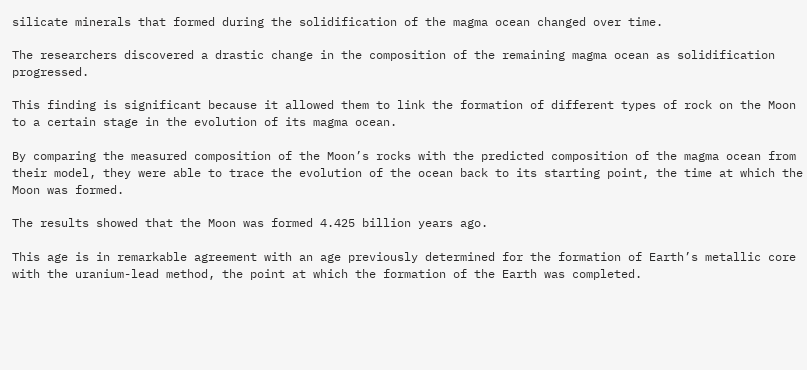silicate minerals that formed during the solidification of the magma ocean changed over time.

The researchers discovered a drastic change in the composition of the remaining magma ocean as solidification progressed.

This finding is significant because it allowed them to link the formation of different types of rock on the Moon to a certain stage in the evolution of its magma ocean.

By comparing the measured composition of the Moon’s rocks with the predicted composition of the magma ocean from their model, they were able to trace the evolution of the ocean back to its starting point, the time at which the Moon was formed.

The results showed that the Moon was formed 4.425 billion years ago.

This age is in remarkable agreement with an age previously determined for the formation of Earth’s metallic core with the uranium-lead method, the point at which the formation of the Earth was completed.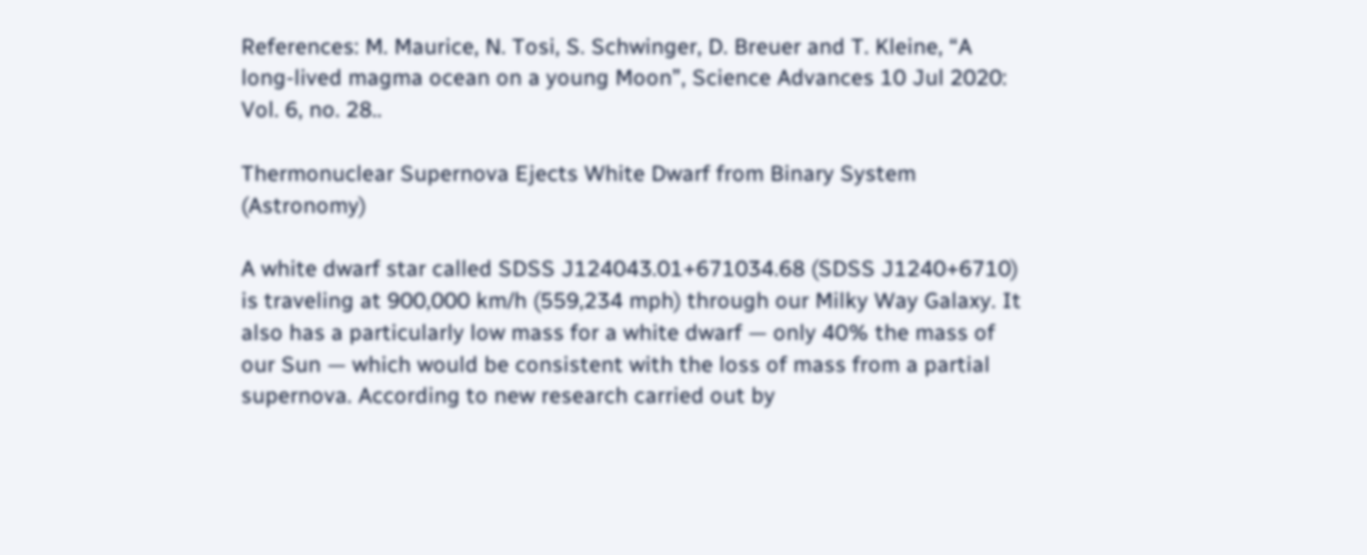References: M. Maurice, N. Tosi, S. Schwinger, D. Breuer and T. Kleine, “A long-lived magma ocean on a young Moon”, Science Advances 10 Jul 2020:
Vol. 6, no. 28..

Thermonuclear Supernova Ejects White Dwarf from Binary System (Astronomy)

A white dwarf star called SDSS J124043.01+671034.68 (SDSS J1240+6710) is traveling at 900,000 km/h (559,234 mph) through our Milky Way Galaxy. It also has a particularly low mass for a white dwarf — only 40% the mass of our Sun — which would be consistent with the loss of mass from a partial supernova. According to new research carried out by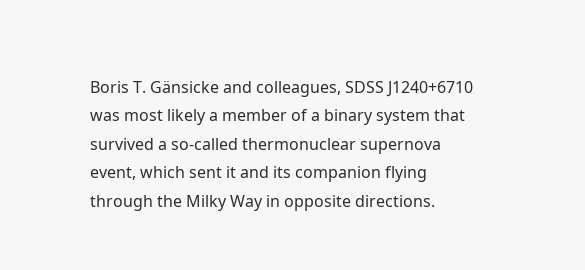Boris T. Gänsicke and colleagues, SDSS J1240+6710 was most likely a member of a binary system that survived a so-called thermonuclear supernova event, which sent it and its companion flying through the Milky Way in opposite directions.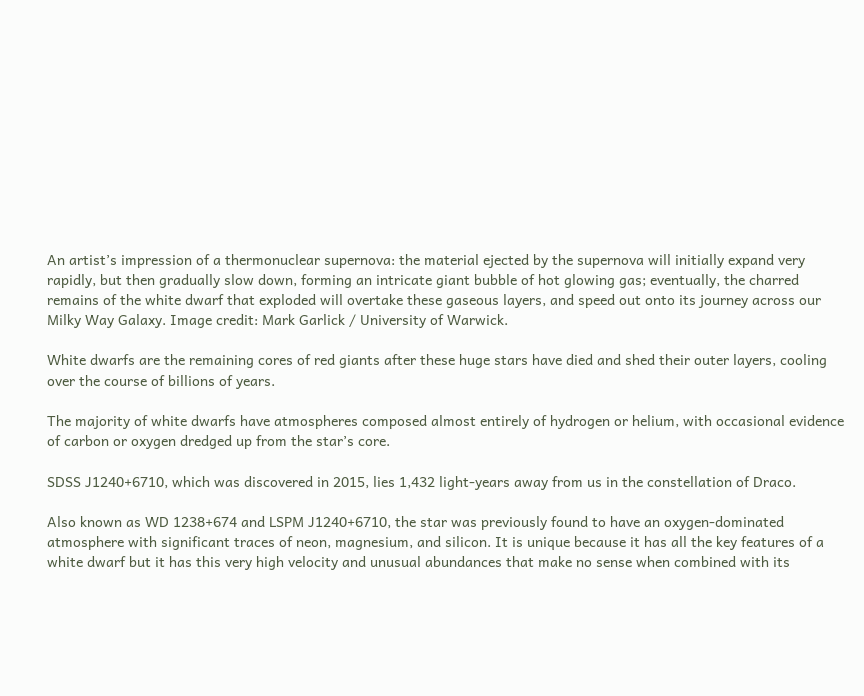An artist’s impression of a thermonuclear supernova: the material ejected by the supernova will initially expand very rapidly, but then gradually slow down, forming an intricate giant bubble of hot glowing gas; eventually, the charred remains of the white dwarf that exploded will overtake these gaseous layers, and speed out onto its journey across our Milky Way Galaxy. Image credit: Mark Garlick / University of Warwick.

White dwarfs are the remaining cores of red giants after these huge stars have died and shed their outer layers, cooling over the course of billions of years.

The majority of white dwarfs have atmospheres composed almost entirely of hydrogen or helium, with occasional evidence of carbon or oxygen dredged up from the star’s core.

SDSS J1240+6710, which was discovered in 2015, lies 1,432 light-years away from us in the constellation of Draco.

Also known as WD 1238+674 and LSPM J1240+6710, the star was previously found to have an oxygen-dominated atmosphere with significant traces of neon, magnesium, and silicon. It is unique because it has all the key features of a white dwarf but it has this very high velocity and unusual abundances that make no sense when combined with its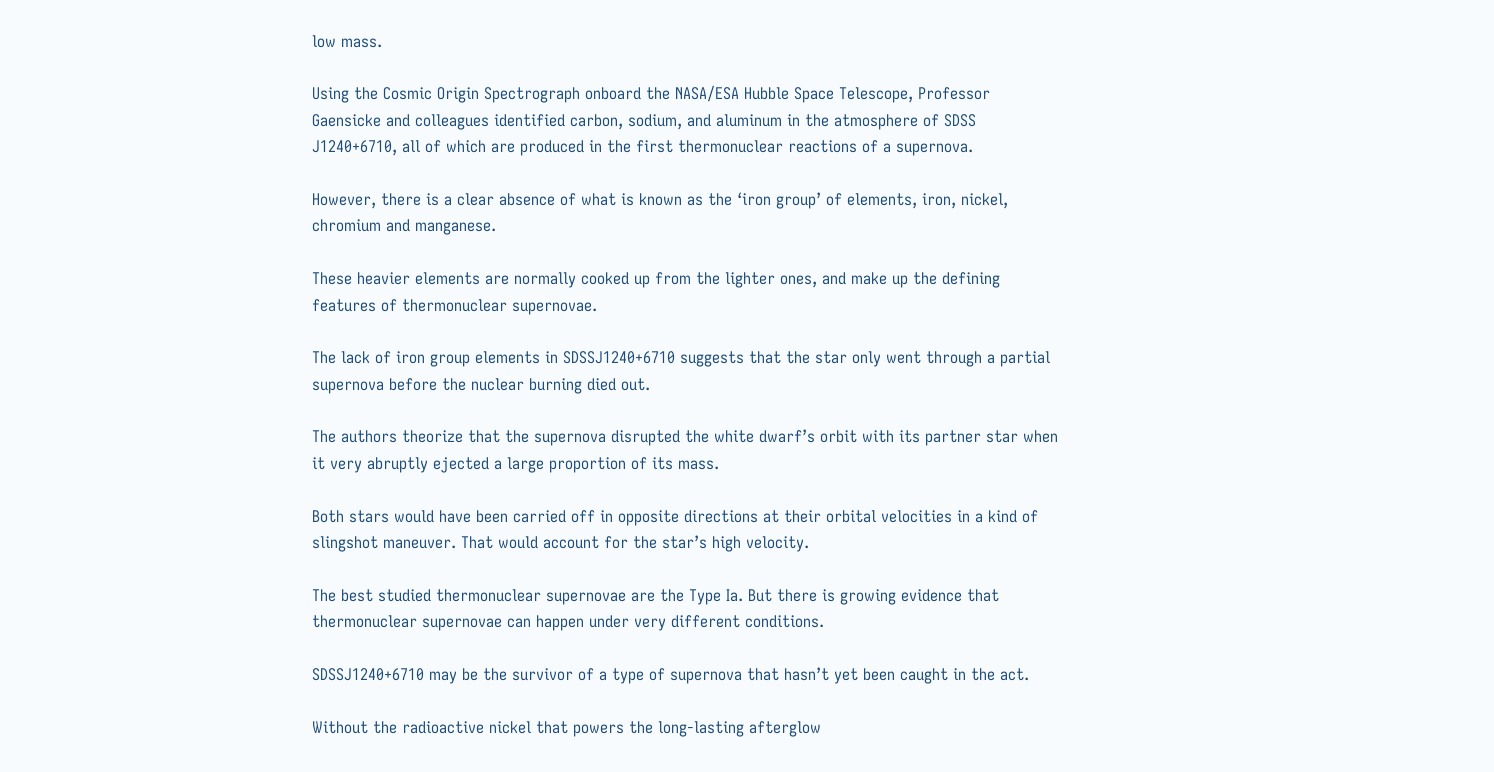low mass.

Using the Cosmic Origin Spectrograph onboard the NASA/ESA Hubble Space Telescope, Professor Gaensicke and colleagues identified carbon, sodium, and aluminum in the atmosphere of SDSS J1240+6710, all of which are produced in the first thermonuclear reactions of a supernova.

However, there is a clear absence of what is known as the ‘iron group’ of elements, iron, nickel, chromium and manganese.

These heavier elements are normally cooked up from the lighter ones, and make up the defining features of thermonuclear supernovae.

The lack of iron group elements in SDSSJ1240+6710 suggests that the star only went through a partial supernova before the nuclear burning died out.

The authors theorize that the supernova disrupted the white dwarf’s orbit with its partner star when it very abruptly ejected a large proportion of its mass.

Both stars would have been carried off in opposite directions at their orbital velocities in a kind of slingshot maneuver. That would account for the star’s high velocity.

The best studied thermonuclear supernovae are the Type Ia. But there is growing evidence that thermonuclear supernovae can happen under very different conditions.

SDSSJ1240+6710 may be the survivor of a type of supernova that hasn’t yet been caught in the act.

Without the radioactive nickel that powers the long-lasting afterglow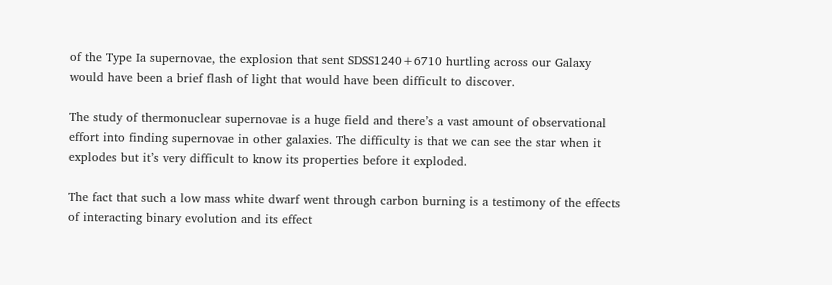of the Type Ia supernovae, the explosion that sent SDSS1240+6710 hurtling across our Galaxy would have been a brief flash of light that would have been difficult to discover.

The study of thermonuclear supernovae is a huge field and there’s a vast amount of observational effort into finding supernovae in other galaxies. The difficulty is that we can see the star when it explodes but it’s very difficult to know its properties before it exploded.

The fact that such a low mass white dwarf went through carbon burning is a testimony of the effects of interacting binary evolution and its effect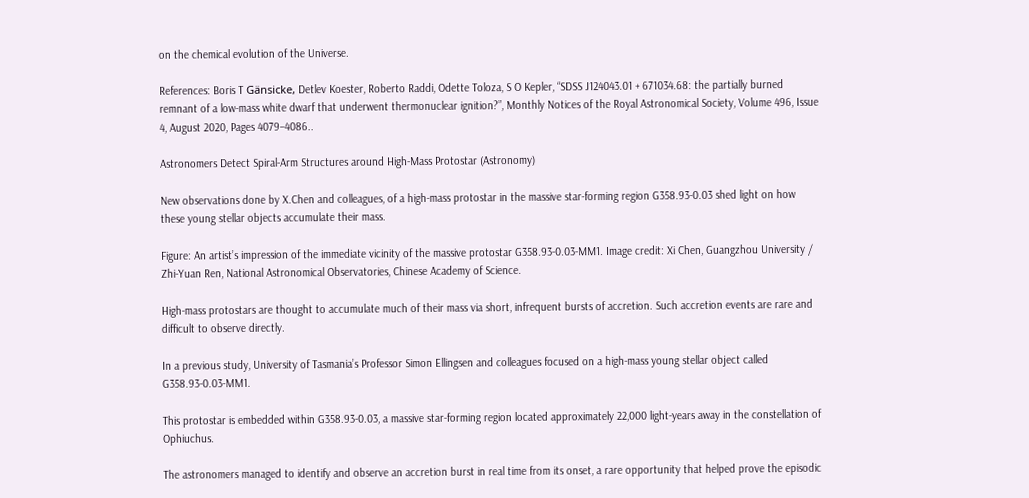on the chemical evolution of the Universe.

References: Boris T Gänsicke, Detlev Koester, Roberto Raddi, Odette Toloza, S O Kepler, “SDSS J124043.01 + 671034.68: the partially burned remnant of a low-mass white dwarf that underwent thermonuclear ignition?”, Monthly Notices of the Royal Astronomical Society, Volume 496, Issue 4, August 2020, Pages 4079–4086..

Astronomers Detect Spiral-Arm Structures around High-Mass Protostar (Astronomy)

New observations done by X.Chen and colleagues, of a high-mass protostar in the massive star-forming region G358.93-0.03 shed light on how these young stellar objects accumulate their mass.

Figure: An artist’s impression of the immediate vicinity of the massive protostar G358.93-0.03-MM1. Image credit: Xi Chen, Guangzhou University / Zhi-Yuan Ren, National Astronomical Observatories, Chinese Academy of Science.

High-mass protostars are thought to accumulate much of their mass via short, infrequent bursts of accretion. Such accretion events are rare and difficult to observe directly.

In a previous study, University of Tasmania’s Professor Simon Ellingsen and colleagues focused on a high-mass young stellar object called G358.93-0.03-MM1.

This protostar is embedded within G358.93-0.03, a massive star-forming region located approximately 22,000 light-years away in the constellation of Ophiuchus.

The astronomers managed to identify and observe an accretion burst in real time from its onset, a rare opportunity that helped prove the episodic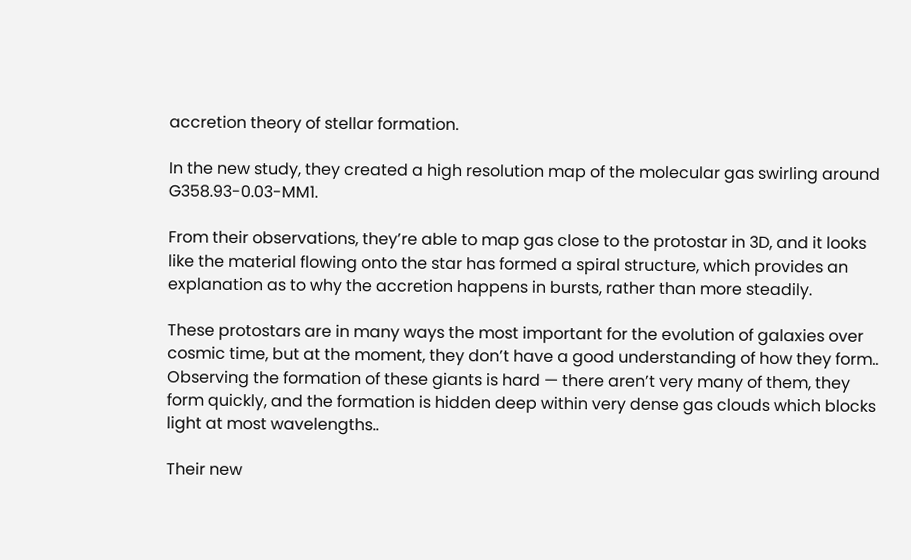accretion theory of stellar formation.

In the new study, they created a high resolution map of the molecular gas swirling around G358.93-0.03-MM1.

From their observations, they’re able to map gas close to the protostar in 3D, and it looks like the material flowing onto the star has formed a spiral structure, which provides an explanation as to why the accretion happens in bursts, rather than more steadily.

These protostars are in many ways the most important for the evolution of galaxies over cosmic time, but at the moment, they don’t have a good understanding of how they form.. Observing the formation of these giants is hard — there aren’t very many of them, they form quickly, and the formation is hidden deep within very dense gas clouds which blocks light at most wavelengths..

Their new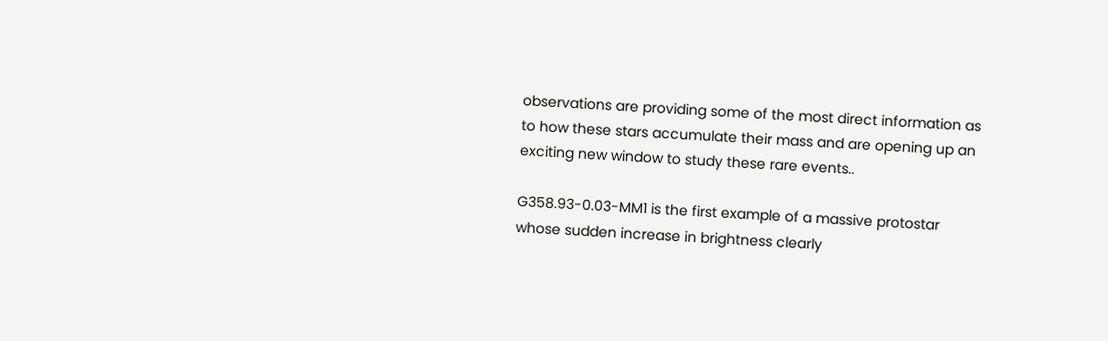observations are providing some of the most direct information as to how these stars accumulate their mass and are opening up an exciting new window to study these rare events..

G358.93-0.03-MM1 is the first example of a massive protostar whose sudden increase in brightness clearly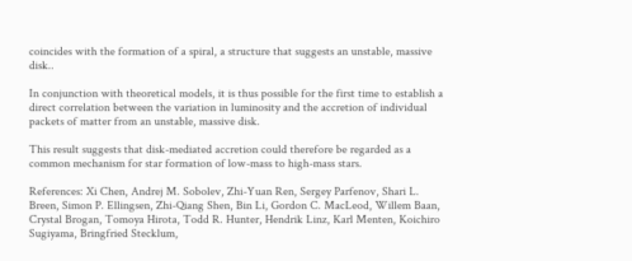coincides with the formation of a spiral, a structure that suggests an unstable, massive disk..

In conjunction with theoretical models, it is thus possible for the first time to establish a direct correlation between the variation in luminosity and the accretion of individual packets of matter from an unstable, massive disk.

This result suggests that disk-mediated accretion could therefore be regarded as a common mechanism for star formation of low-mass to high-mass stars.

References: Xi Chen, Andrej M. Sobolev, Zhi-Yuan Ren, Sergey Parfenov, Shari L. Breen, Simon P. Ellingsen, Zhi-Qiang Shen, Bin Li, Gordon C. MacLeod, Willem Baan, Crystal Brogan, Tomoya Hirota, Todd R. Hunter, Hendrik Linz, Karl Menten, Koichiro Sugiyama, Bringfried Stecklum,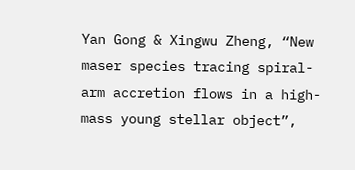Yan Gong & Xingwu Zheng, “New maser species tracing spiral-arm accretion flows in a high-mass young stellar object”,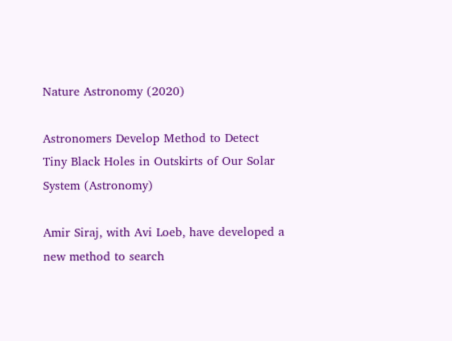Nature Astronomy (2020)

Astronomers Develop Method to Detect Tiny Black Holes in Outskirts of Our Solar System (Astronomy)

Amir Siraj, with Avi Loeb, have developed a new method to search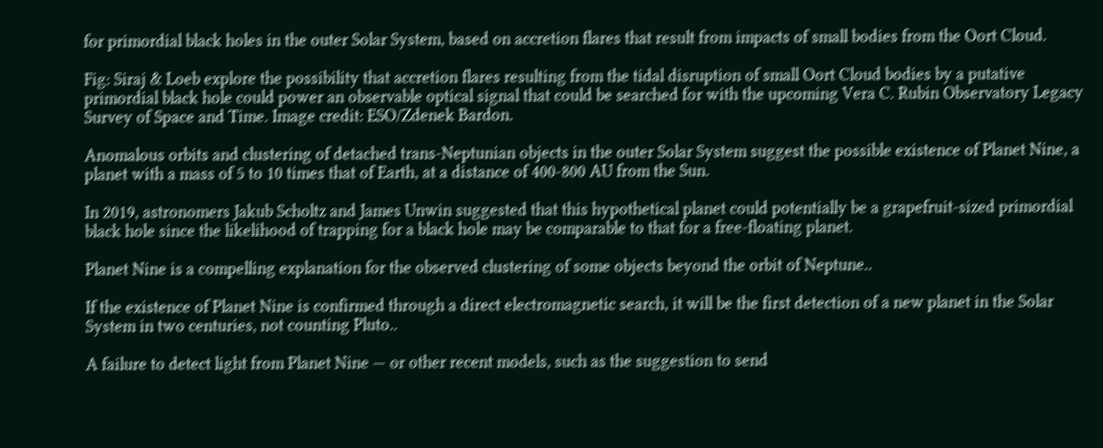for primordial black holes in the outer Solar System, based on accretion flares that result from impacts of small bodies from the Oort Cloud.

Fig: Siraj & Loeb explore the possibility that accretion flares resulting from the tidal disruption of small Oort Cloud bodies by a putative primordial black hole could power an observable optical signal that could be searched for with the upcoming Vera C. Rubin Observatory Legacy Survey of Space and Time. Image credit: ESO/Zdenek Bardon.

Anomalous orbits and clustering of detached trans-Neptunian objects in the outer Solar System suggest the possible existence of Planet Nine, a planet with a mass of 5 to 10 times that of Earth, at a distance of 400-800 AU from the Sun.

In 2019, astronomers Jakub Scholtz and James Unwin suggested that this hypothetical planet could potentially be a grapefruit-sized primordial black hole since the likelihood of trapping for a black hole may be comparable to that for a free-floating planet.

Planet Nine is a compelling explanation for the observed clustering of some objects beyond the orbit of Neptune..

If the existence of Planet Nine is confirmed through a direct electromagnetic search, it will be the first detection of a new planet in the Solar System in two centuries, not counting Pluto..

A failure to detect light from Planet Nine — or other recent models, such as the suggestion to send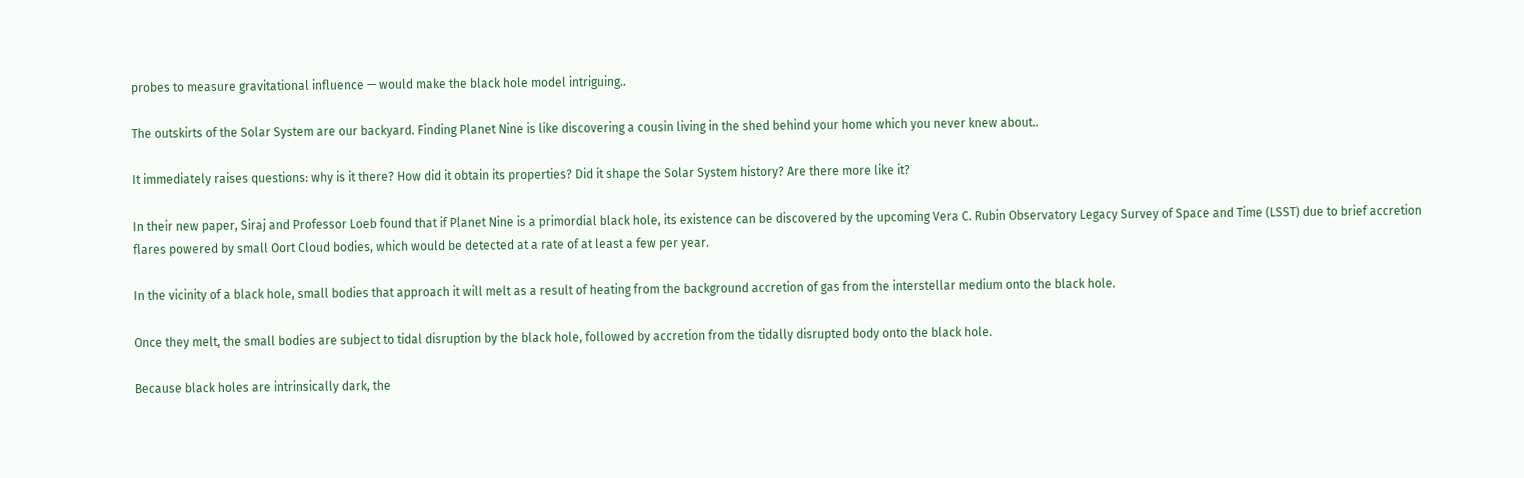probes to measure gravitational influence — would make the black hole model intriguing..

The outskirts of the Solar System are our backyard. Finding Planet Nine is like discovering a cousin living in the shed behind your home which you never knew about..

It immediately raises questions: why is it there? How did it obtain its properties? Did it shape the Solar System history? Are there more like it?

In their new paper, Siraj and Professor Loeb found that if Planet Nine is a primordial black hole, its existence can be discovered by the upcoming Vera C. Rubin Observatory Legacy Survey of Space and Time (LSST) due to brief accretion flares powered by small Oort Cloud bodies, which would be detected at a rate of at least a few per year.

In the vicinity of a black hole, small bodies that approach it will melt as a result of heating from the background accretion of gas from the interstellar medium onto the black hole.

Once they melt, the small bodies are subject to tidal disruption by the black hole, followed by accretion from the tidally disrupted body onto the black hole.

Because black holes are intrinsically dark, the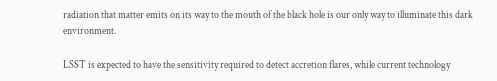radiation that matter emits on its way to the mouth of the black hole is our only way to illuminate this dark environment.

LSST is expected to have the sensitivity required to detect accretion flares, while current technology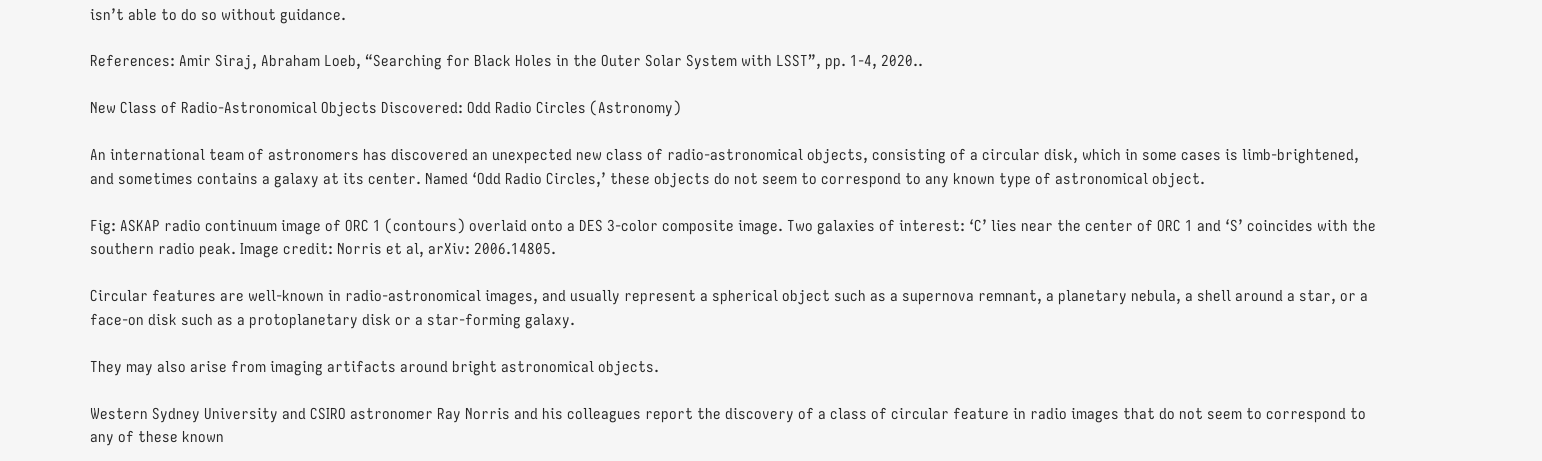isn’t able to do so without guidance.

References: Amir Siraj, Abraham Loeb, “Searching for Black Holes in the Outer Solar System with LSST”, pp. 1-4, 2020..

New Class of Radio-Astronomical Objects Discovered: Odd Radio Circles (Astronomy)

An international team of astronomers has discovered an unexpected new class of radio-astronomical objects, consisting of a circular disk, which in some cases is limb-brightened, and sometimes contains a galaxy at its center. Named ‘Odd Radio Circles,’ these objects do not seem to correspond to any known type of astronomical object.

Fig: ASKAP radio continuum image of ORC 1 (contours) overlaid onto a DES 3-color composite image. Two galaxies of interest: ‘C’ lies near the center of ORC 1 and ‘S’ coincides with the southern radio peak. Image credit: Norris et al, arXiv: 2006.14805.

Circular features are well-known in radio-astronomical images, and usually represent a spherical object such as a supernova remnant, a planetary nebula, a shell around a star, or a face-on disk such as a protoplanetary disk or a star-forming galaxy.

They may also arise from imaging artifacts around bright astronomical objects.

Western Sydney University and CSIRO astronomer Ray Norris and his colleagues report the discovery of a class of circular feature in radio images that do not seem to correspond to any of these known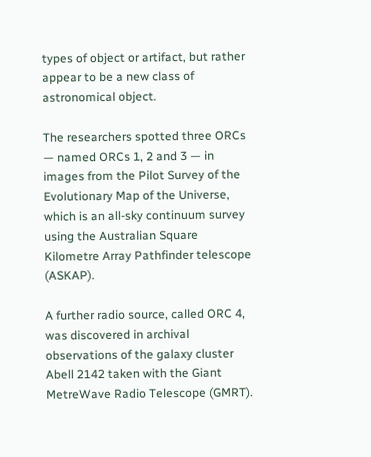types of object or artifact, but rather appear to be a new class of astronomical object.

The researchers spotted three ORCs — named ORCs 1, 2 and 3 — in images from the Pilot Survey of the Evolutionary Map of the Universe, which is an all-sky continuum survey using the Australian Square Kilometre Array Pathfinder telescope (ASKAP).

A further radio source, called ORC 4, was discovered in archival observations of the galaxy cluster Abell 2142 taken with the Giant MetreWave Radio Telescope (GMRT).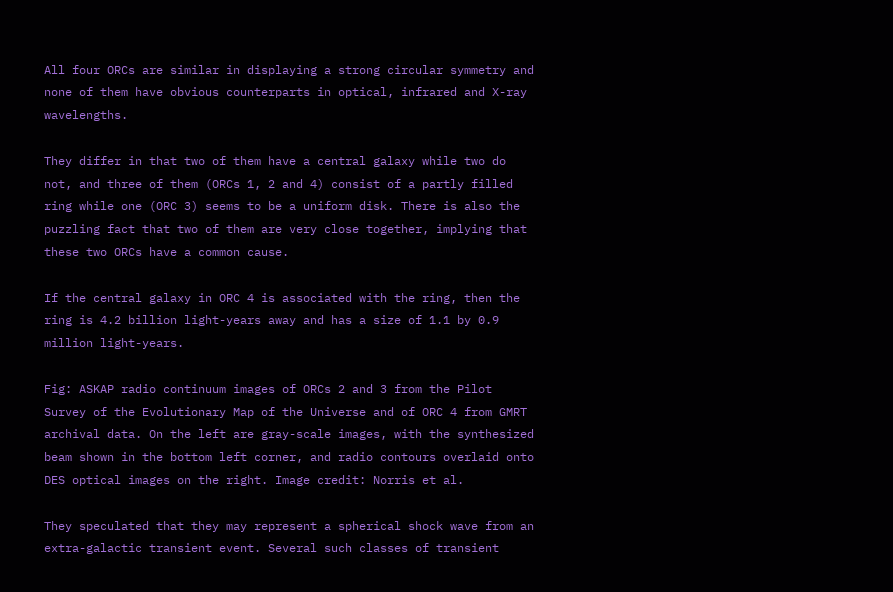All four ORCs are similar in displaying a strong circular symmetry and none of them have obvious counterparts in optical, infrared and X-ray wavelengths.

They differ in that two of them have a central galaxy while two do not, and three of them (ORCs 1, 2 and 4) consist of a partly filled ring while one (ORC 3) seems to be a uniform disk. There is also the puzzling fact that two of them are very close together, implying that these two ORCs have a common cause.

If the central galaxy in ORC 4 is associated with the ring, then the ring is 4.2 billion light-years away and has a size of 1.1 by 0.9 million light-years.

Fig: ASKAP radio continuum images of ORCs 2 and 3 from the Pilot Survey of the Evolutionary Map of the Universe and of ORC 4 from GMRT archival data. On the left are gray-scale images, with the synthesized beam shown in the bottom left corner, and radio contours overlaid onto DES optical images on the right. Image credit: Norris et al.

They speculated that they may represent a spherical shock wave from an extra-galactic transient event. Several such classes of transient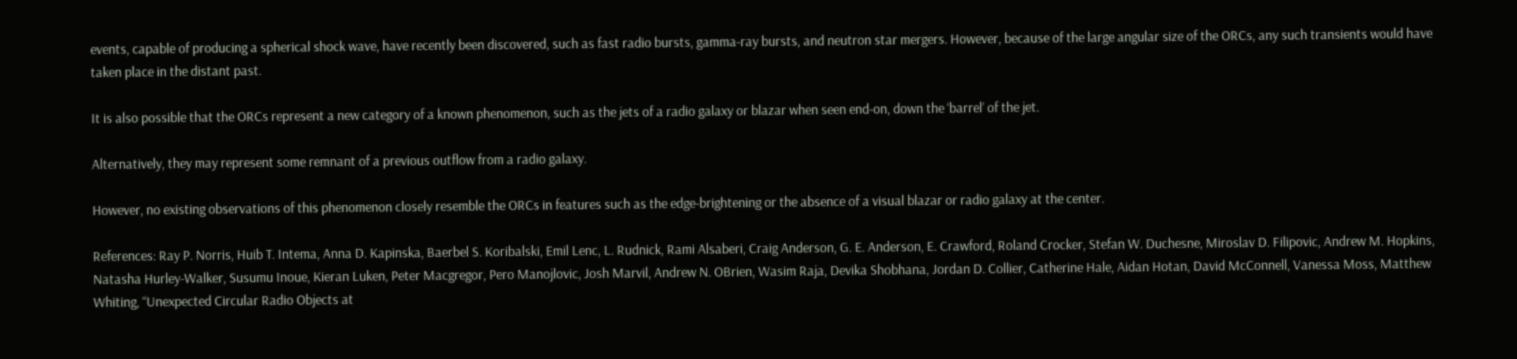events, capable of producing a spherical shock wave, have recently been discovered, such as fast radio bursts, gamma-ray bursts, and neutron star mergers. However, because of the large angular size of the ORCs, any such transients would have taken place in the distant past.

It is also possible that the ORCs represent a new category of a known phenomenon, such as the jets of a radio galaxy or blazar when seen end-on, down the ‘barrel’ of the jet.

Alternatively, they may represent some remnant of a previous outflow from a radio galaxy.

However, no existing observations of this phenomenon closely resemble the ORCs in features such as the edge-brightening or the absence of a visual blazar or radio galaxy at the center.

References: Ray P. Norris, Huib T. Intema, Anna D. Kapinska, Baerbel S. Koribalski, Emil Lenc, L. Rudnick, Rami Alsaberi, Craig Anderson, G. E. Anderson, E. Crawford, Roland Crocker, Stefan W. Duchesne, Miroslav D. Filipovic, Andrew M. Hopkins, Natasha Hurley-Walker, Susumu Inoue, Kieran Luken, Peter Macgregor, Pero Manojlovic, Josh Marvil, Andrew N. OBrien, Wasim Raja, Devika Shobhana, Jordan D. Collier, Catherine Hale, Aidan Hotan, David McConnell, Vanessa Moss, Matthew Whiting, “Unexpected Circular Radio Objects at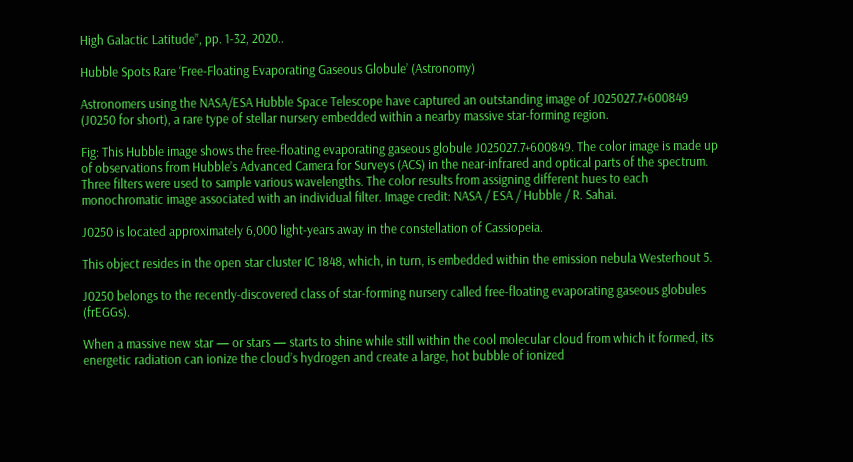High Galactic Latitude”, pp. 1-32, 2020..

Hubble Spots Rare ‘Free-Floating Evaporating Gaseous Globule’ (Astronomy)

Astronomers using the NASA/ESA Hubble Space Telescope have captured an outstanding image of J025027.7+600849 (J0250 for short), a rare type of stellar nursery embedded within a nearby massive star-forming region.

Fig: This Hubble image shows the free-floating evaporating gaseous globule J025027.7+600849. The color image is made up of observations from Hubble’s Advanced Camera for Surveys (ACS) in the near-infrared and optical parts of the spectrum. Three filters were used to sample various wavelengths. The color results from assigning different hues to each monochromatic image associated with an individual filter. Image credit: NASA / ESA / Hubble / R. Sahai.

J0250 is located approximately 6,000 light-years away in the constellation of Cassiopeia.

This object resides in the open star cluster IC 1848, which, in turn, is embedded within the emission nebula Westerhout 5.

J0250 belongs to the recently-discovered class of star-forming nursery called free-floating evaporating gaseous globules (frEGGs).

When a massive new star — or stars — starts to shine while still within the cool molecular cloud from which it formed, its energetic radiation can ionize the cloud’s hydrogen and create a large, hot bubble of ionized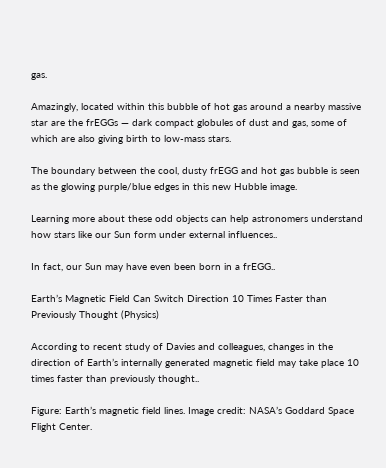gas.

Amazingly, located within this bubble of hot gas around a nearby massive star are the frEGGs — dark compact globules of dust and gas, some of which are also giving birth to low-mass stars.

The boundary between the cool, dusty frEGG and hot gas bubble is seen as the glowing purple/blue edges in this new Hubble image.

Learning more about these odd objects can help astronomers understand how stars like our Sun form under external influences..

In fact, our Sun may have even been born in a frEGG..

Earth’s Magnetic Field Can Switch Direction 10 Times Faster than Previously Thought (Physics)

According to recent study of Davies and colleagues, changes in the direction of Earth’s internally generated magnetic field may take place 10 times faster than previously thought..

Figure: Earth’s magnetic field lines. Image credit: NASA’s Goddard Space Flight Center.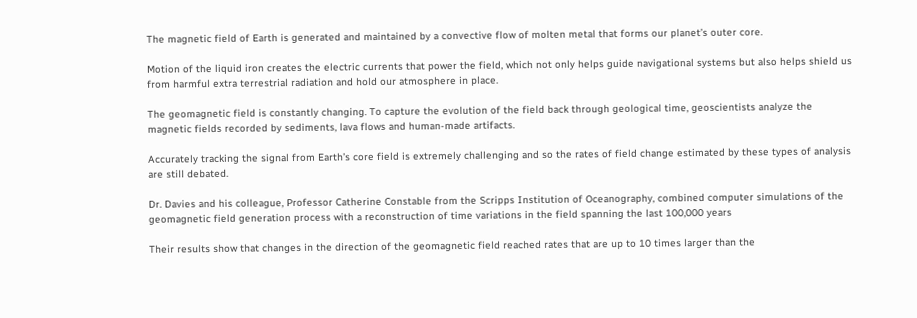The magnetic field of Earth is generated and maintained by a convective flow of molten metal that forms our planet’s outer core.

Motion of the liquid iron creates the electric currents that power the field, which not only helps guide navigational systems but also helps shield us from harmful extra terrestrial radiation and hold our atmosphere in place.

The geomagnetic field is constantly changing. To capture the evolution of the field back through geological time, geoscientists analyze the magnetic fields recorded by sediments, lava flows and human-made artifacts.

Accurately tracking the signal from Earth’s core field is extremely challenging and so the rates of field change estimated by these types of analysis are still debated.

Dr. Davies and his colleague, Professor Catherine Constable from the Scripps Institution of Oceanography, combined computer simulations of the geomagnetic field generation process with a reconstruction of time variations in the field spanning the last 100,000 years

Their results show that changes in the direction of the geomagnetic field reached rates that are up to 10 times larger than the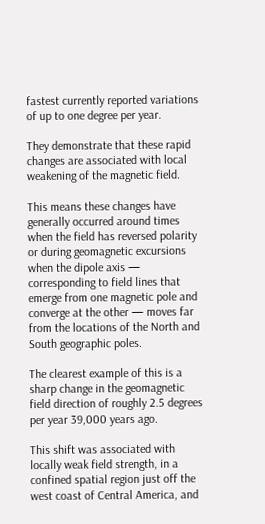fastest currently reported variations of up to one degree per year.

They demonstrate that these rapid changes are associated with local weakening of the magnetic field.

This means these changes have generally occurred around times when the field has reversed polarity or during geomagnetic excursions when the dipole axis — corresponding to field lines that emerge from one magnetic pole and converge at the other — moves far from the locations of the North and South geographic poles.

The clearest example of this is a sharp change in the geomagnetic field direction of roughly 2.5 degrees per year 39,000 years ago.

This shift was associated with locally weak field strength, in a confined spatial region just off the west coast of Central America, and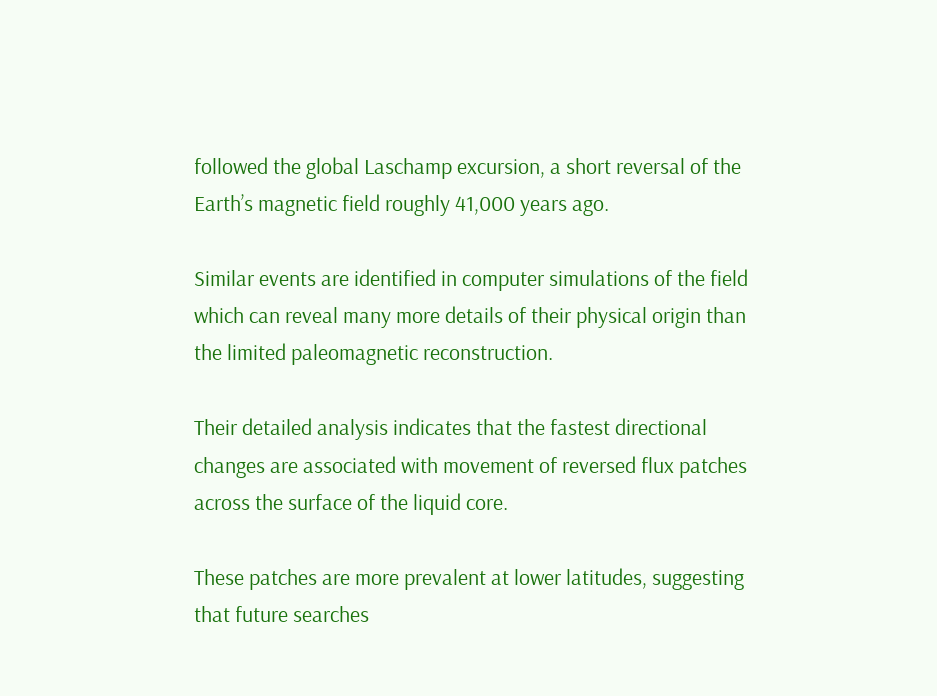followed the global Laschamp excursion, a short reversal of the Earth’s magnetic field roughly 41,000 years ago.

Similar events are identified in computer simulations of the field which can reveal many more details of their physical origin than the limited paleomagnetic reconstruction.

Their detailed analysis indicates that the fastest directional changes are associated with movement of reversed flux patches across the surface of the liquid core.

These patches are more prevalent at lower latitudes, suggesting that future searches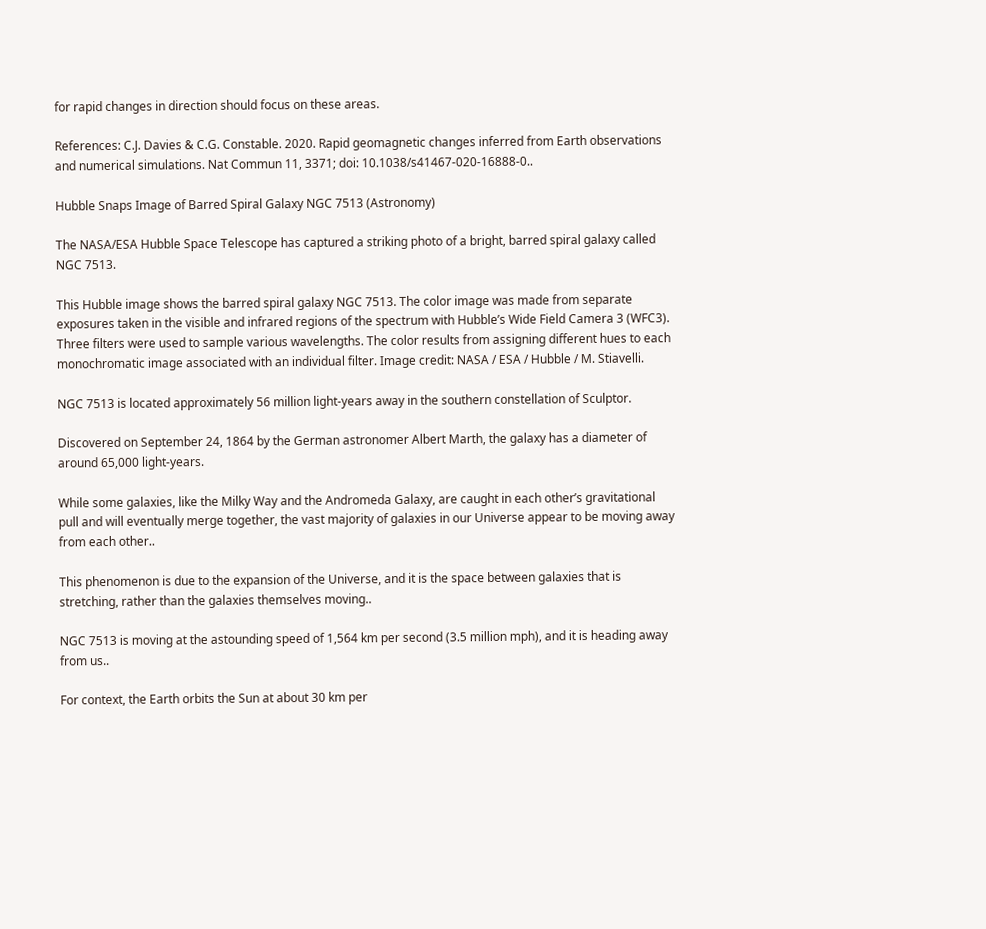for rapid changes in direction should focus on these areas.

References: C.J. Davies & C.G. Constable. 2020. Rapid geomagnetic changes inferred from Earth observations and numerical simulations. Nat Commun 11, 3371; doi: 10.1038/s41467-020-16888-0..

Hubble Snaps Image of Barred Spiral Galaxy NGC 7513 (Astronomy)

The NASA/ESA Hubble Space Telescope has captured a striking photo of a bright, barred spiral galaxy called NGC 7513.

This Hubble image shows the barred spiral galaxy NGC 7513. The color image was made from separate exposures taken in the visible and infrared regions of the spectrum with Hubble’s Wide Field Camera 3 (WFC3). Three filters were used to sample various wavelengths. The color results from assigning different hues to each monochromatic image associated with an individual filter. Image credit: NASA / ESA / Hubble / M. Stiavelli.

NGC 7513 is located approximately 56 million light-years away in the southern constellation of Sculptor.

Discovered on September 24, 1864 by the German astronomer Albert Marth, the galaxy has a diameter of around 65,000 light-years.

While some galaxies, like the Milky Way and the Andromeda Galaxy, are caught in each other’s gravitational pull and will eventually merge together, the vast majority of galaxies in our Universe appear to be moving away from each other..

This phenomenon is due to the expansion of the Universe, and it is the space between galaxies that is stretching, rather than the galaxies themselves moving..

NGC 7513 is moving at the astounding speed of 1,564 km per second (3.5 million mph), and it is heading away from us..

For context, the Earth orbits the Sun at about 30 km per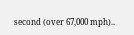second (over 67,000 mph)..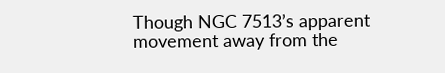Though NGC 7513’s apparent movement away from the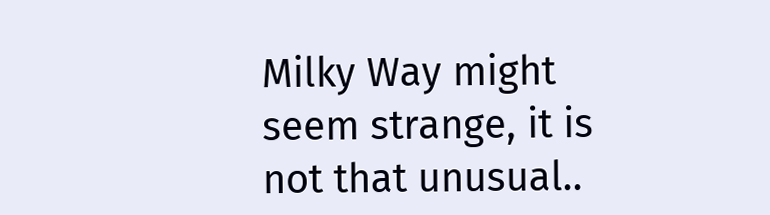Milky Way might seem strange, it is not that unusual..